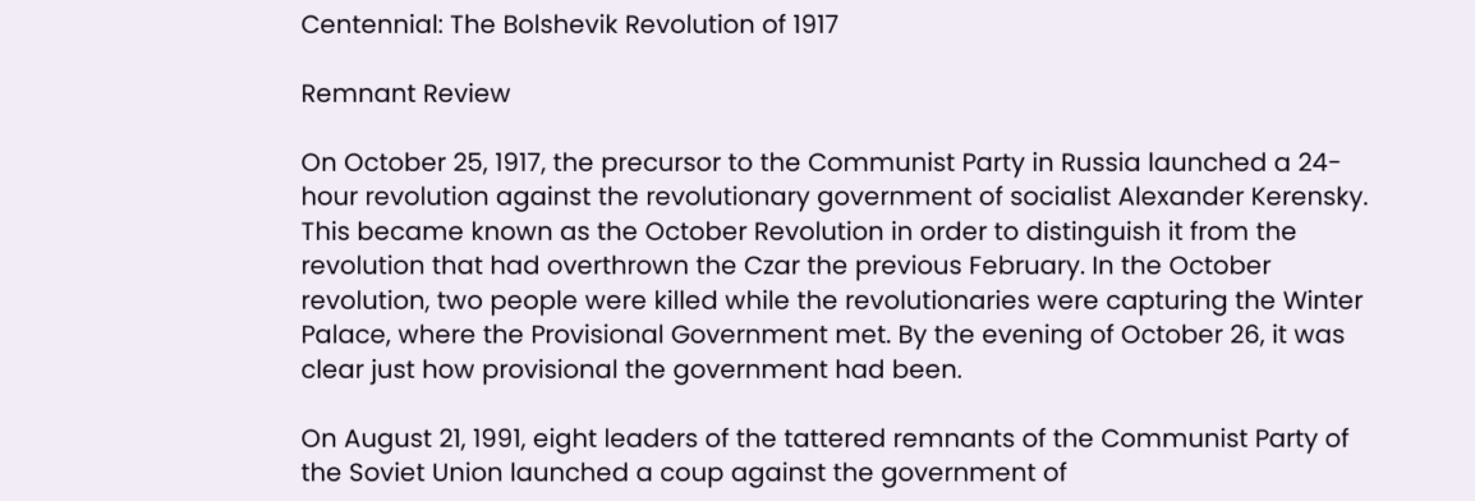Centennial: The Bolshevik Revolution of 1917

Remnant Review

On October 25, 1917, the precursor to the Communist Party in Russia launched a 24-hour revolution against the revolutionary government of socialist Alexander Kerensky. This became known as the October Revolution in order to distinguish it from the revolution that had overthrown the Czar the previous February. In the October revolution, two people were killed while the revolutionaries were capturing the Winter Palace, where the Provisional Government met. By the evening of October 26, it was clear just how provisional the government had been.

On August 21, 1991, eight leaders of the tattered remnants of the Communist Party of the Soviet Union launched a coup against the government of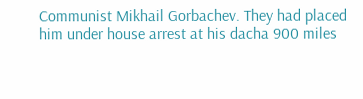Communist Mikhail Gorbachev. They had placed him under house arrest at his dacha 900 miles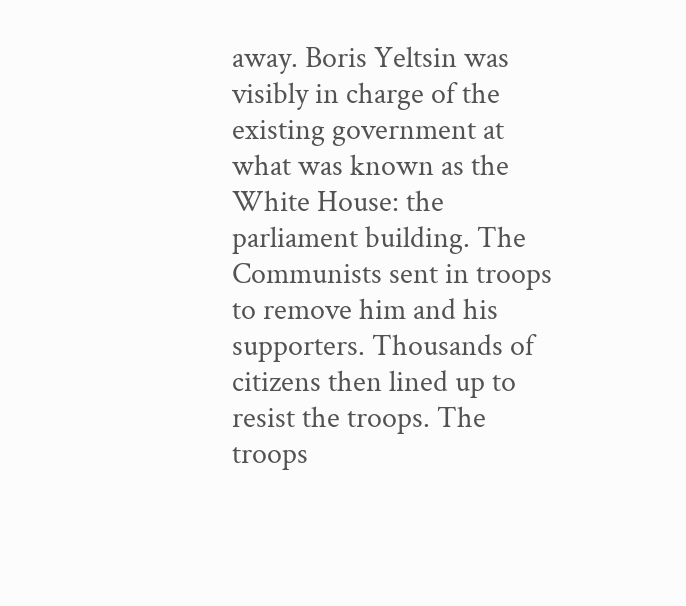away. Boris Yeltsin was visibly in charge of the existing government at what was known as the White House: the parliament building. The Communists sent in troops to remove him and his supporters. Thousands of citizens then lined up to resist the troops. The troops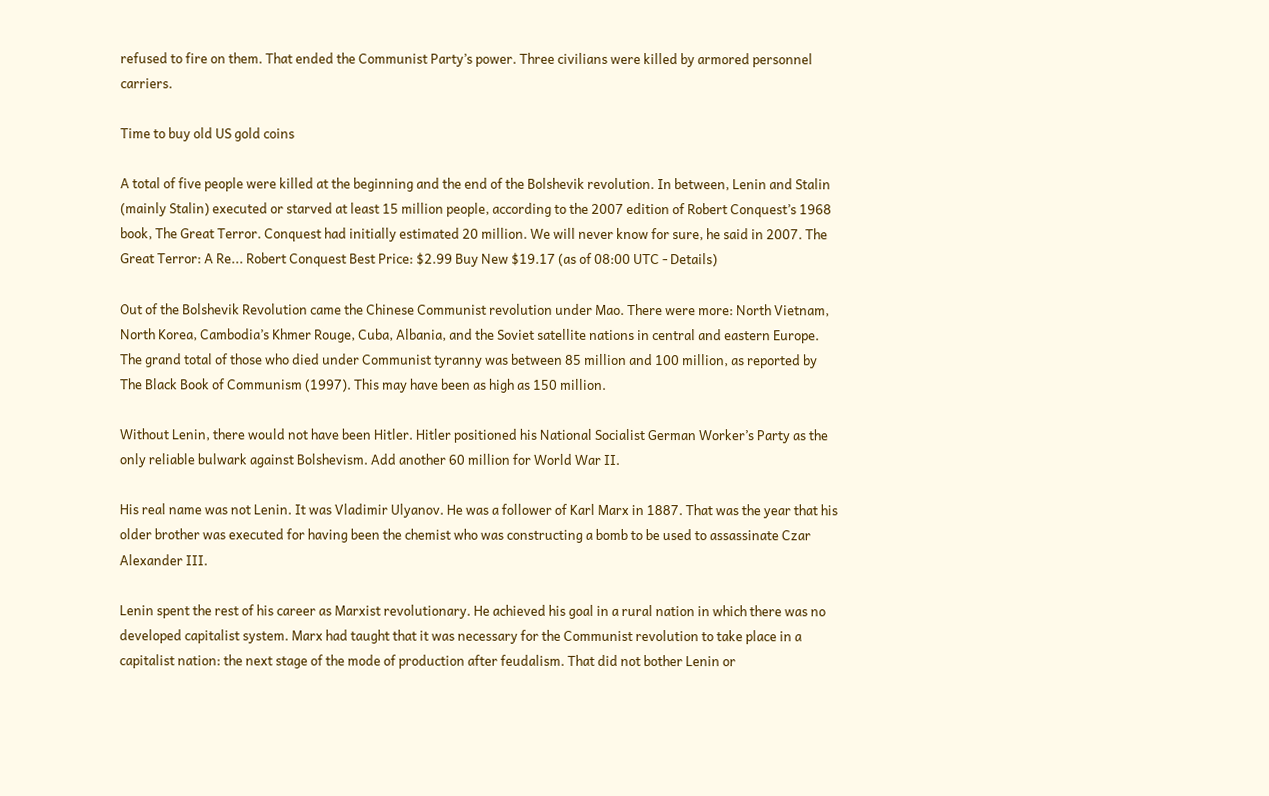refused to fire on them. That ended the Communist Party’s power. Three civilians were killed by armored personnel carriers.

Time to buy old US gold coins

A total of five people were killed at the beginning and the end of the Bolshevik revolution. In between, Lenin and Stalin (mainly Stalin) executed or starved at least 15 million people, according to the 2007 edition of Robert Conquest’s 1968 book, The Great Terror. Conquest had initially estimated 20 million. We will never know for sure, he said in 2007. The Great Terror: A Re... Robert Conquest Best Price: $2.99 Buy New $19.17 (as of 08:00 UTC - Details)

Out of the Bolshevik Revolution came the Chinese Communist revolution under Mao. There were more: North Vietnam, North Korea, Cambodia’s Khmer Rouge, Cuba, Albania, and the Soviet satellite nations in central and eastern Europe. The grand total of those who died under Communist tyranny was between 85 million and 100 million, as reported by The Black Book of Communism (1997). This may have been as high as 150 million.

Without Lenin, there would not have been Hitler. Hitler positioned his National Socialist German Worker’s Party as the only reliable bulwark against Bolshevism. Add another 60 million for World War II.

His real name was not Lenin. It was Vladimir Ulyanov. He was a follower of Karl Marx in 1887. That was the year that his older brother was executed for having been the chemist who was constructing a bomb to be used to assassinate Czar Alexander III.

Lenin spent the rest of his career as Marxist revolutionary. He achieved his goal in a rural nation in which there was no developed capitalist system. Marx had taught that it was necessary for the Communist revolution to take place in a capitalist nation: the next stage of the mode of production after feudalism. That did not bother Lenin or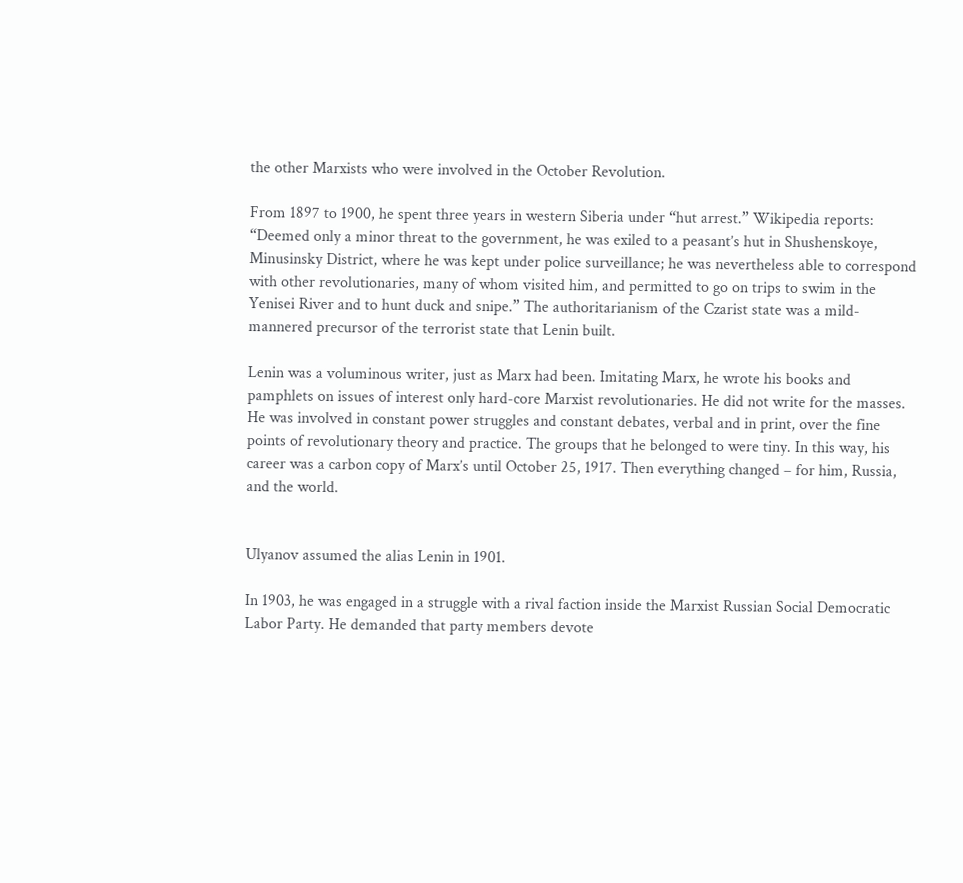the other Marxists who were involved in the October Revolution.

From 1897 to 1900, he spent three years in western Siberia under “hut arrest.” Wikipedia reports: “Deemed only a minor threat to the government, he was exiled to a peasant’s hut in Shushenskoye, Minusinsky District, where he was kept under police surveillance; he was nevertheless able to correspond with other revolutionaries, many of whom visited him, and permitted to go on trips to swim in the Yenisei River and to hunt duck and snipe.” The authoritarianism of the Czarist state was a mild-mannered precursor of the terrorist state that Lenin built.

Lenin was a voluminous writer, just as Marx had been. Imitating Marx, he wrote his books and pamphlets on issues of interest only hard-core Marxist revolutionaries. He did not write for the masses. He was involved in constant power struggles and constant debates, verbal and in print, over the fine points of revolutionary theory and practice. The groups that he belonged to were tiny. In this way, his career was a carbon copy of Marx’s until October 25, 1917. Then everything changed – for him, Russia, and the world.


Ulyanov assumed the alias Lenin in 1901.

In 1903, he was engaged in a struggle with a rival faction inside the Marxist Russian Social Democratic Labor Party. He demanded that party members devote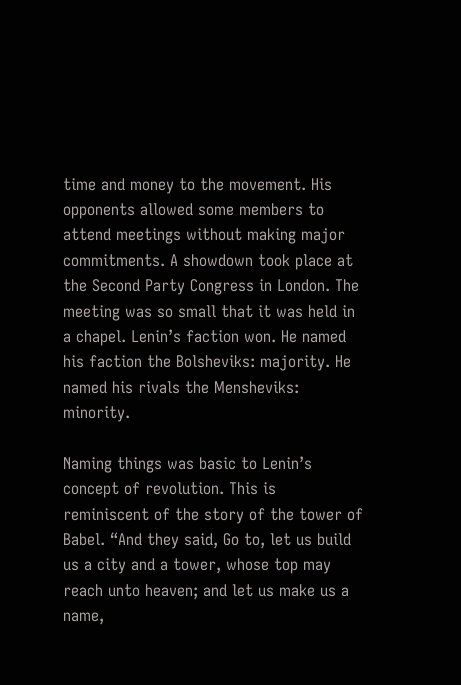time and money to the movement. His opponents allowed some members to attend meetings without making major commitments. A showdown took place at the Second Party Congress in London. The meeting was so small that it was held in a chapel. Lenin’s faction won. He named his faction the Bolsheviks: majority. He named his rivals the Mensheviks: minority.

Naming things was basic to Lenin’s concept of revolution. This is reminiscent of the story of the tower of Babel. “And they said, Go to, let us build us a city and a tower, whose top may reach unto heaven; and let us make us a name,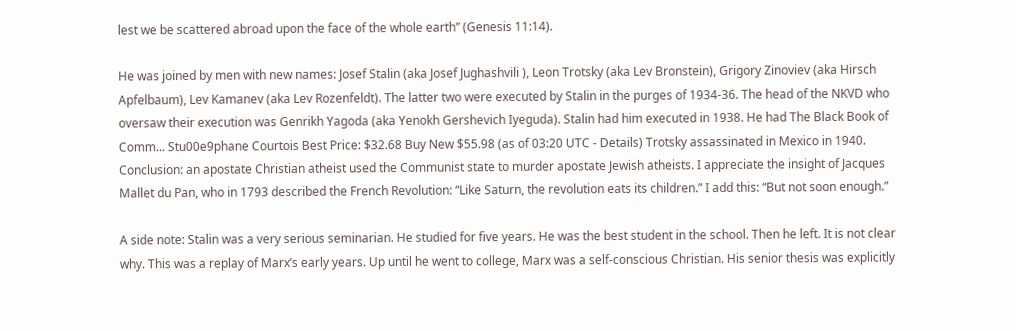lest we be scattered abroad upon the face of the whole earth” (Genesis 11:14).

He was joined by men with new names: Josef Stalin (aka Josef Jughashvili ), Leon Trotsky (aka Lev Bronstein), Grigory Zinoviev (aka Hirsch Apfelbaum), Lev Kamanev (aka Lev Rozenfeldt). The latter two were executed by Stalin in the purges of 1934-36. The head of the NKVD who oversaw their execution was Genrikh Yagoda (aka Yenokh Gershevich Iyeguda). Stalin had him executed in 1938. He had The Black Book of Comm... Stu00e9phane Courtois Best Price: $32.68 Buy New $55.98 (as of 03:20 UTC - Details) Trotsky assassinated in Mexico in 1940. Conclusion: an apostate Christian atheist used the Communist state to murder apostate Jewish atheists. I appreciate the insight of Jacques Mallet du Pan, who in 1793 described the French Revolution: “Like Saturn, the revolution eats its children.” I add this: “But not soon enough.”

A side note: Stalin was a very serious seminarian. He studied for five years. He was the best student in the school. Then he left. It is not clear why. This was a replay of Marx’s early years. Up until he went to college, Marx was a self-conscious Christian. His senior thesis was explicitly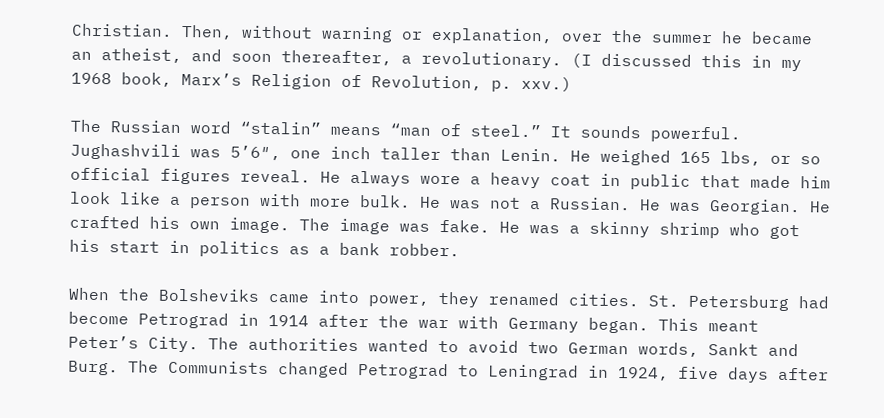Christian. Then, without warning or explanation, over the summer he became an atheist, and soon thereafter, a revolutionary. (I discussed this in my 1968 book, Marx’s Religion of Revolution, p. xxv.)

The Russian word “stalin” means “man of steel.” It sounds powerful. Jughashvili was 5’6″, one inch taller than Lenin. He weighed 165 lbs, or so official figures reveal. He always wore a heavy coat in public that made him look like a person with more bulk. He was not a Russian. He was Georgian. He crafted his own image. The image was fake. He was a skinny shrimp who got his start in politics as a bank robber.

When the Bolsheviks came into power, they renamed cities. St. Petersburg had become Petrograd in 1914 after the war with Germany began. This meant Peter’s City. The authorities wanted to avoid two German words, Sankt and Burg. The Communists changed Petrograd to Leningrad in 1924, five days after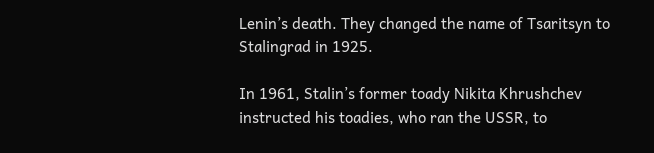Lenin’s death. They changed the name of Tsaritsyn to Stalingrad in 1925.

In 1961, Stalin’s former toady Nikita Khrushchev instructed his toadies, who ran the USSR, to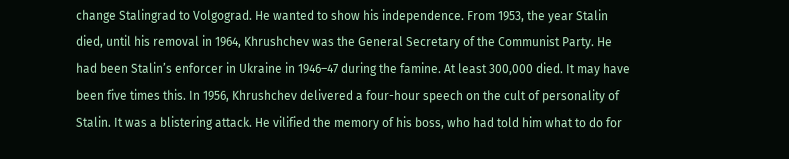change Stalingrad to Volgograd. He wanted to show his independence. From 1953, the year Stalin died, until his removal in 1964, Khrushchev was the General Secretary of the Communist Party. He had been Stalin’s enforcer in Ukraine in 1946–47 during the famine. At least 300,000 died. It may have been five times this. In 1956, Khrushchev delivered a four-hour speech on the cult of personality of Stalin. It was a blistering attack. He vilified the memory of his boss, who had told him what to do for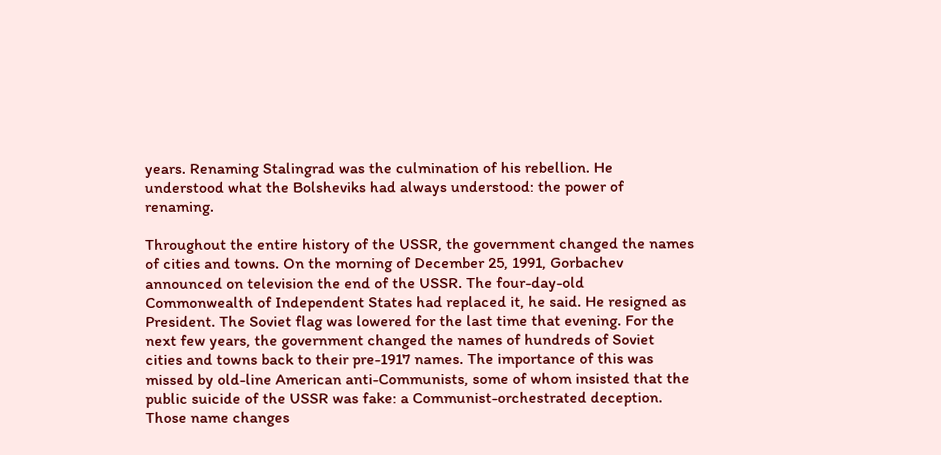years. Renaming Stalingrad was the culmination of his rebellion. He understood what the Bolsheviks had always understood: the power of renaming.

Throughout the entire history of the USSR, the government changed the names of cities and towns. On the morning of December 25, 1991, Gorbachev announced on television the end of the USSR. The four-day-old Commonwealth of Independent States had replaced it, he said. He resigned as President. The Soviet flag was lowered for the last time that evening. For the next few years, the government changed the names of hundreds of Soviet cities and towns back to their pre-1917 names. The importance of this was missed by old-line American anti-Communists, some of whom insisted that the public suicide of the USSR was fake: a Communist-orchestrated deception. Those name changes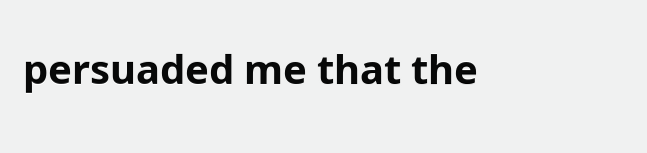persuaded me that the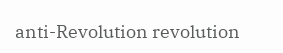anti-Revolution revolution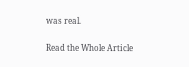was real.

Read the Whole Article